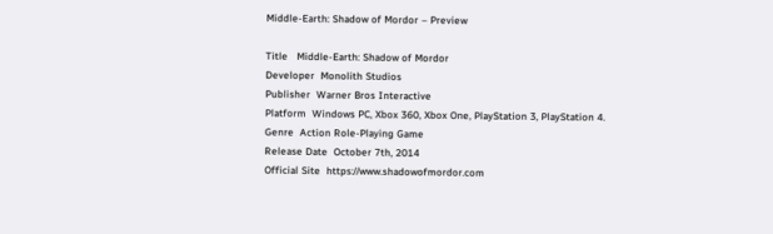Middle-Earth: Shadow of Mordor – Preview

Title   Middle-Earth: Shadow of Mordor
Developer  Monolith Studios
Publisher  Warner Bros Interactive
Platform  Windows PC, Xbox 360, Xbox One, PlayStation 3, PlayStation 4.
Genre  Action Role-Playing Game
Release Date  October 7th, 2014
Official Site  https://www.shadowofmordor.com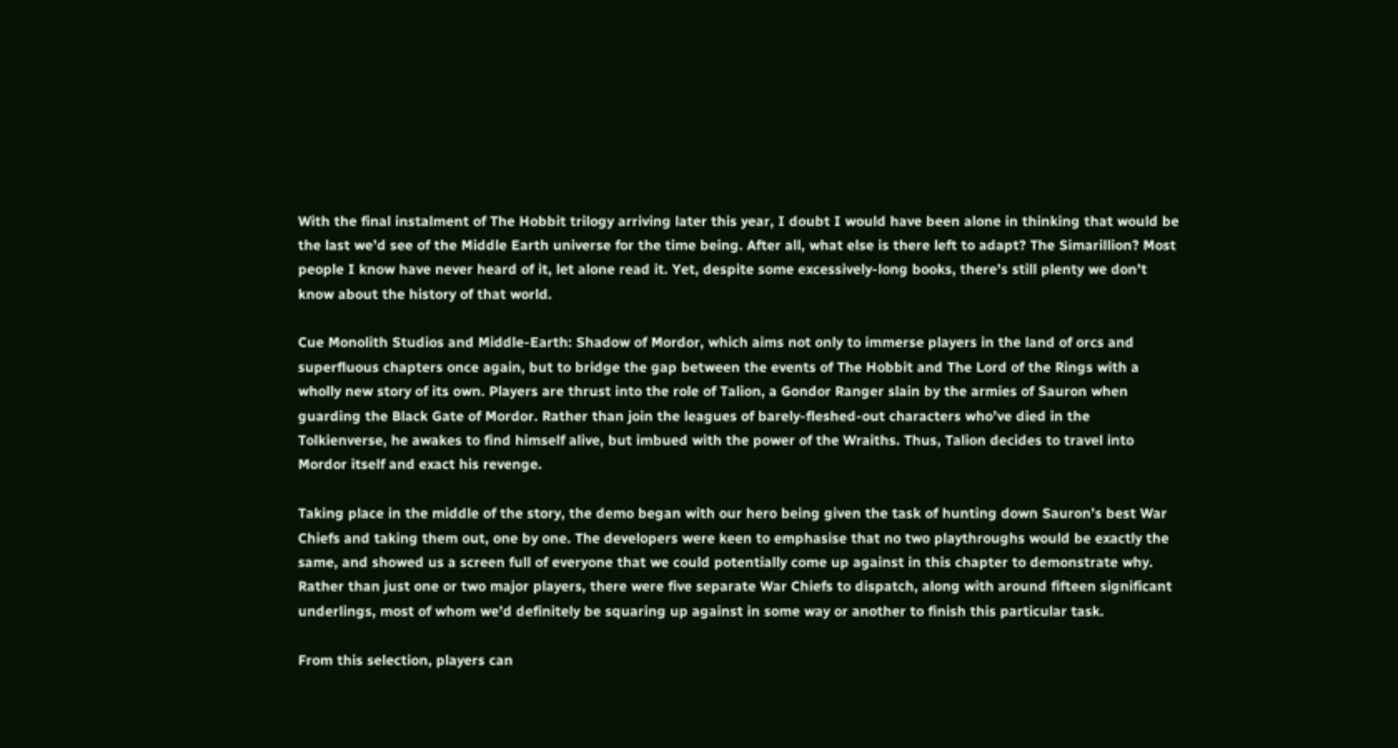With the final instalment of The Hobbit trilogy arriving later this year, I doubt I would have been alone in thinking that would be the last we’d see of the Middle Earth universe for the time being. After all, what else is there left to adapt? The Simarillion? Most people I know have never heard of it, let alone read it. Yet, despite some excessively-long books, there’s still plenty we don’t know about the history of that world.

Cue Monolith Studios and Middle-Earth: Shadow of Mordor, which aims not only to immerse players in the land of orcs and superfluous chapters once again, but to bridge the gap between the events of The Hobbit and The Lord of the Rings with a wholly new story of its own. Players are thrust into the role of Talion, a Gondor Ranger slain by the armies of Sauron when guarding the Black Gate of Mordor. Rather than join the leagues of barely-fleshed-out characters who’ve died in the Tolkienverse, he awakes to find himself alive, but imbued with the power of the Wraiths. Thus, Talion decides to travel into Mordor itself and exact his revenge.

Taking place in the middle of the story, the demo began with our hero being given the task of hunting down Sauron’s best War Chiefs and taking them out, one by one. The developers were keen to emphasise that no two playthroughs would be exactly the same, and showed us a screen full of everyone that we could potentially come up against in this chapter to demonstrate why. Rather than just one or two major players, there were five separate War Chiefs to dispatch, along with around fifteen significant underlings, most of whom we’d definitely be squaring up against in some way or another to finish this particular task.

From this selection, players can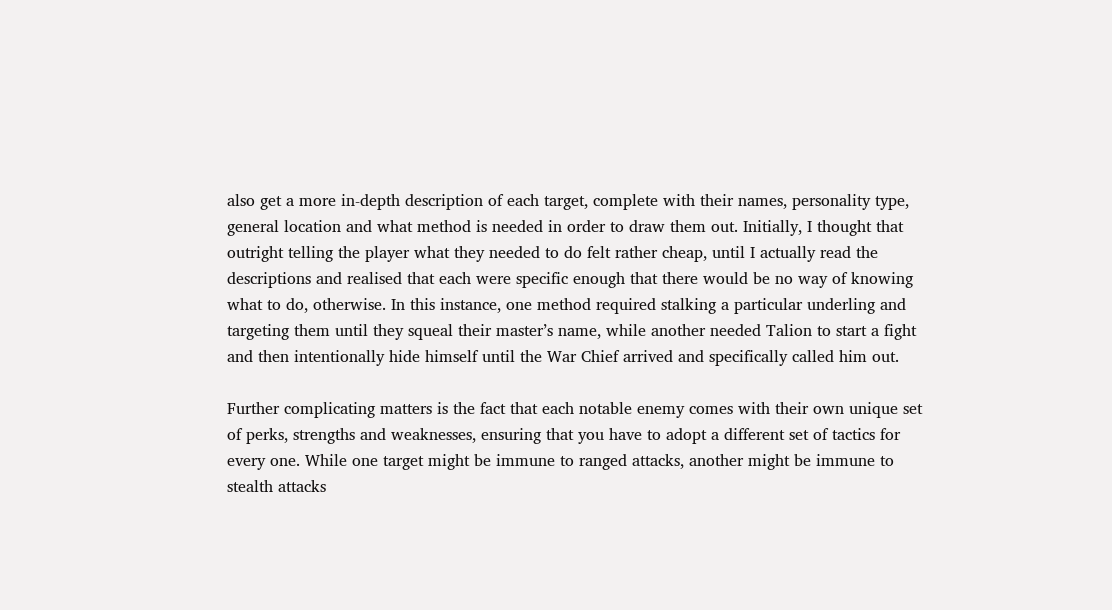also get a more in-depth description of each target, complete with their names, personality type, general location and what method is needed in order to draw them out. Initially, I thought that outright telling the player what they needed to do felt rather cheap, until I actually read the descriptions and realised that each were specific enough that there would be no way of knowing what to do, otherwise. In this instance, one method required stalking a particular underling and targeting them until they squeal their master’s name, while another needed Talion to start a fight and then intentionally hide himself until the War Chief arrived and specifically called him out.

Further complicating matters is the fact that each notable enemy comes with their own unique set of perks, strengths and weaknesses, ensuring that you have to adopt a different set of tactics for every one. While one target might be immune to ranged attacks, another might be immune to stealth attacks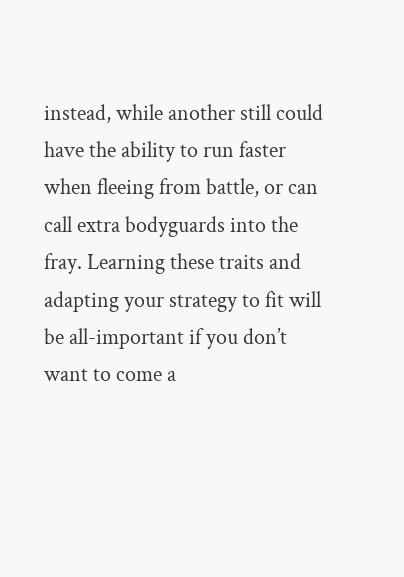instead, while another still could have the ability to run faster when fleeing from battle, or can call extra bodyguards into the fray. Learning these traits and adapting your strategy to fit will be all-important if you don’t want to come a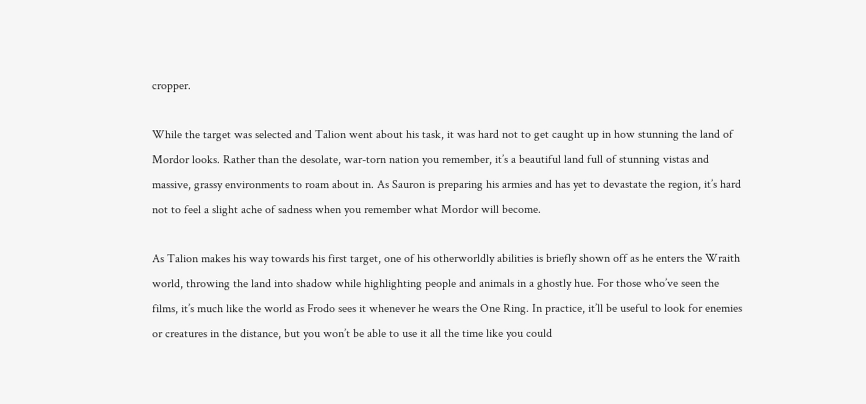cropper.

While the target was selected and Talion went about his task, it was hard not to get caught up in how stunning the land of Mordor looks. Rather than the desolate, war-torn nation you remember, it’s a beautiful land full of stunning vistas and massive, grassy environments to roam about in. As Sauron is preparing his armies and has yet to devastate the region, it’s hard not to feel a slight ache of sadness when you remember what Mordor will become.

As Talion makes his way towards his first target, one of his otherworldly abilities is briefly shown off as he enters the Wraith world, throwing the land into shadow while highlighting people and animals in a ghostly hue. For those who’ve seen the films, it’s much like the world as Frodo sees it whenever he wears the One Ring. In practice, it’ll be useful to look for enemies or creatures in the distance, but you won’t be able to use it all the time like you could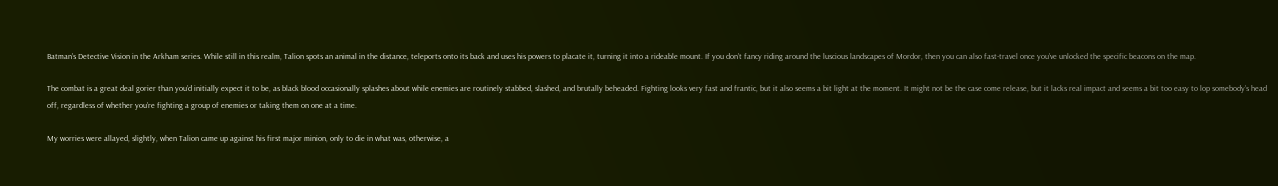Batman’s Detective Vision in the Arkham series. While still in this realm, Talion spots an animal in the distance, teleports onto its back and uses his powers to placate it, turning it into a rideable mount. If you don’t fancy riding around the luscious landscapes of Mordor, then you can also fast-travel once you’ve unlocked the specific beacons on the map.

The combat is a great deal gorier than you’d initially expect it to be, as black blood occasionally splashes about while enemies are routinely stabbed, slashed, and brutally beheaded. Fighting looks very fast and frantic, but it also seems a bit light at the moment. It might not be the case come release, but it lacks real impact and seems a bit too easy to lop somebody’s head off, regardless of whether you’re fighting a group of enemies or taking them on one at a time.

My worries were allayed, slightly, when Talion came up against his first major minion, only to die in what was, otherwise, a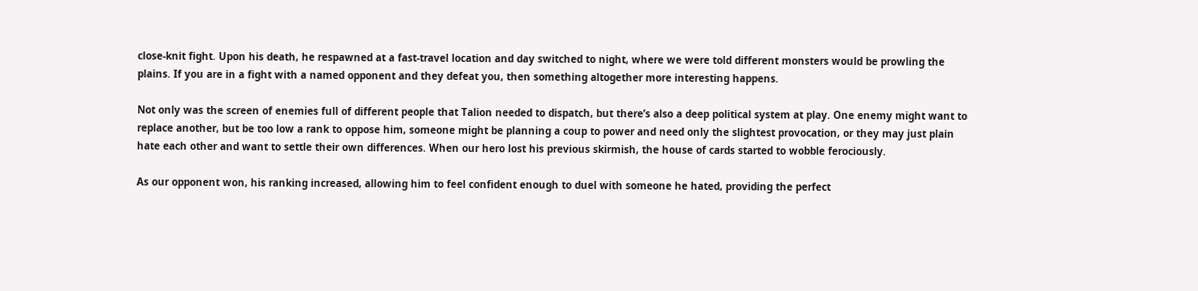close-knit fight. Upon his death, he respawned at a fast-travel location and day switched to night, where we were told different monsters would be prowling the plains. If you are in a fight with a named opponent and they defeat you, then something altogether more interesting happens.

Not only was the screen of enemies full of different people that Talion needed to dispatch, but there’s also a deep political system at play. One enemy might want to replace another, but be too low a rank to oppose him, someone might be planning a coup to power and need only the slightest provocation, or they may just plain hate each other and want to settle their own differences. When our hero lost his previous skirmish, the house of cards started to wobble ferociously.

As our opponent won, his ranking increased, allowing him to feel confident enough to duel with someone he hated, providing the perfect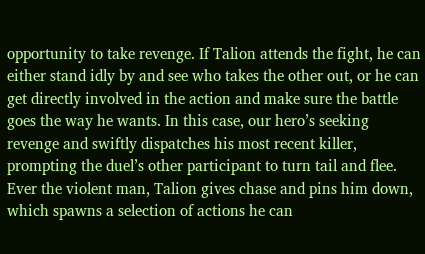opportunity to take revenge. If Talion attends the fight, he can either stand idly by and see who takes the other out, or he can get directly involved in the action and make sure the battle goes the way he wants. In this case, our hero’s seeking revenge and swiftly dispatches his most recent killer, prompting the duel’s other participant to turn tail and flee. Ever the violent man, Talion gives chase and pins him down, which spawns a selection of actions he can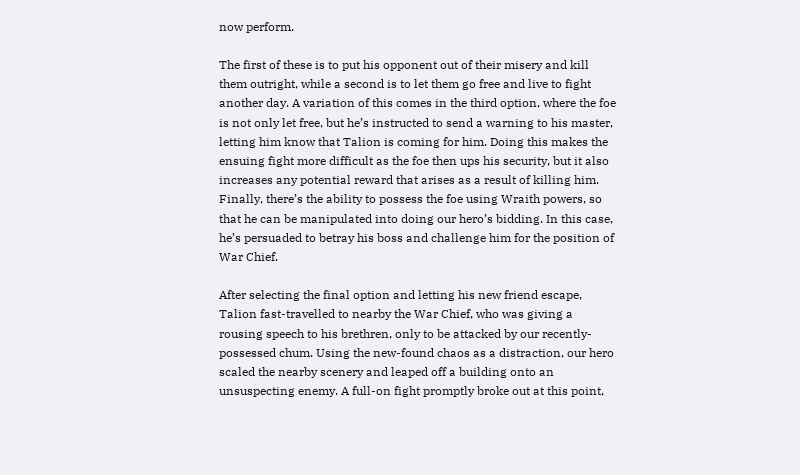now perform.

The first of these is to put his opponent out of their misery and kill them outright, while a second is to let them go free and live to fight another day. A variation of this comes in the third option, where the foe is not only let free, but he’s instructed to send a warning to his master, letting him know that Talion is coming for him. Doing this makes the ensuing fight more difficult as the foe then ups his security, but it also increases any potential reward that arises as a result of killing him. Finally, there’s the ability to possess the foe using Wraith powers, so that he can be manipulated into doing our hero’s bidding. In this case, he’s persuaded to betray his boss and challenge him for the position of War Chief.

After selecting the final option and letting his new friend escape, Talion fast-travelled to nearby the War Chief, who was giving a rousing speech to his brethren, only to be attacked by our recently-possessed chum. Using the new-found chaos as a distraction, our hero scaled the nearby scenery and leaped off a building onto an unsuspecting enemy. A full-on fight promptly broke out at this point,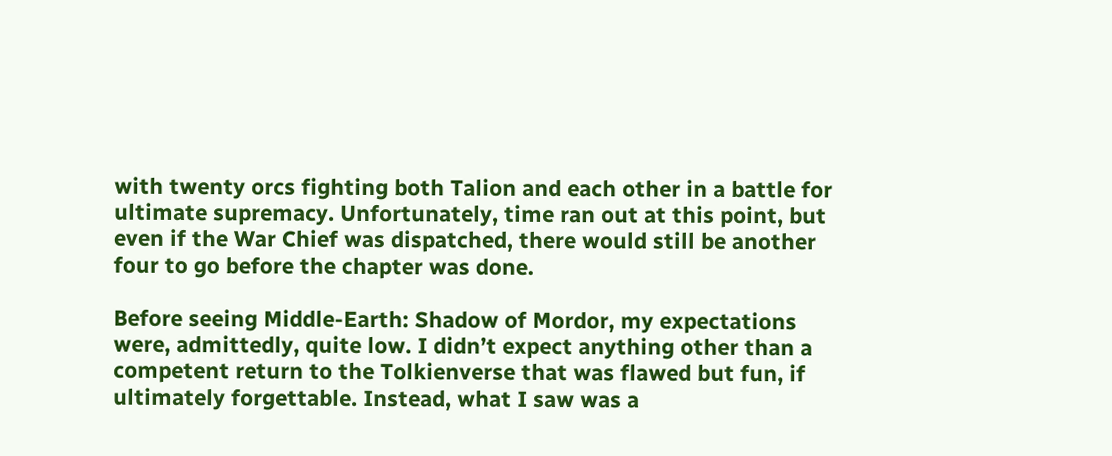with twenty orcs fighting both Talion and each other in a battle for ultimate supremacy. Unfortunately, time ran out at this point, but even if the War Chief was dispatched, there would still be another four to go before the chapter was done.

Before seeing Middle-Earth: Shadow of Mordor, my expectations were, admittedly, quite low. I didn’t expect anything other than a competent return to the Tolkienverse that was flawed but fun, if ultimately forgettable. Instead, what I saw was a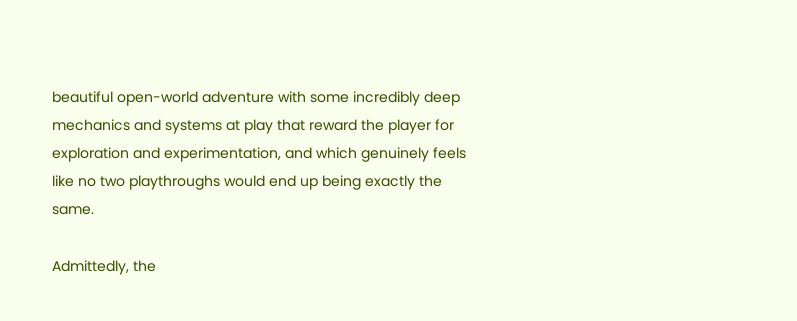beautiful open-world adventure with some incredibly deep mechanics and systems at play that reward the player for exploration and experimentation, and which genuinely feels like no two playthroughs would end up being exactly the same.

Admittedly, the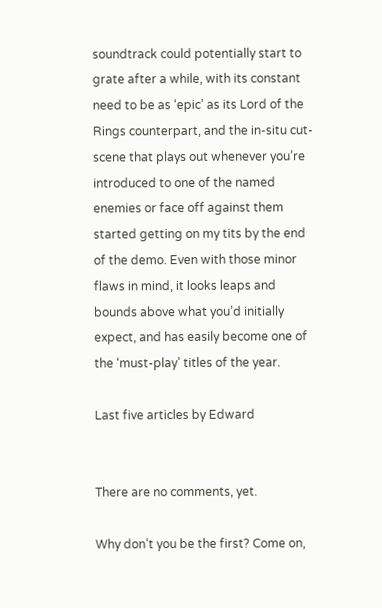soundtrack could potentially start to grate after a while, with its constant need to be as ‘epic’ as its Lord of the Rings counterpart, and the in-situ cut-scene that plays out whenever you’re introduced to one of the named enemies or face off against them started getting on my tits by the end of the demo. Even with those minor flaws in mind, it looks leaps and bounds above what you’d initially expect, and has easily become one of the ‘must-play’ titles of the year.

Last five articles by Edward


There are no comments, yet.

Why don’t you be the first? Come on,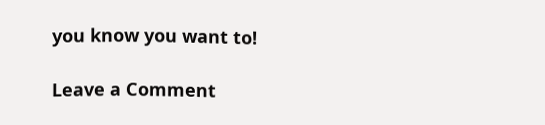you know you want to!

Leave a Comment